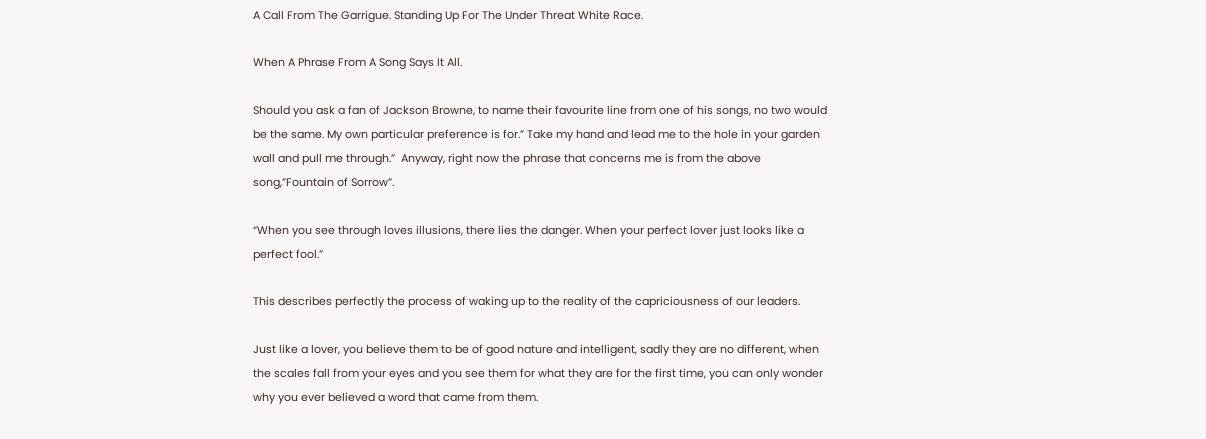A Call From The Garrigue. Standing Up For The Under Threat White Race.

When A Phrase From A Song Says It All.

Should you ask a fan of Jackson Browne, to name their favourite line from one of his songs, no two would be the same. My own particular preference is for.” Take my hand and lead me to the hole in your garden wall and pull me through.”  Anyway, right now the phrase that concerns me is from the above song,”Fountain of Sorrow”.

“When you see through loves illusions, there lies the danger. When your perfect lover just looks like a perfect fool.”

This describes perfectly the process of waking up to the reality of the capriciousness of our leaders.

Just like a lover, you believe them to be of good nature and intelligent, sadly they are no different, when the scales fall from your eyes and you see them for what they are for the first time, you can only wonder why you ever believed a word that came from them.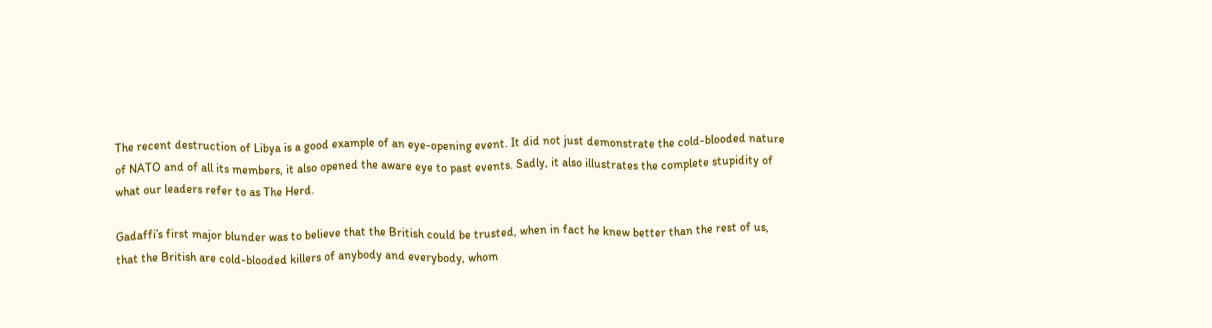The recent destruction of Libya is a good example of an eye-opening event. It did not just demonstrate the cold-blooded nature of NATO and of all its members, it also opened the aware eye to past events. Sadly, it also illustrates the complete stupidity of what our leaders refer to as The Herd.

Gadaffi’s first major blunder was to believe that the British could be trusted, when in fact he knew better than the rest of us, that the British are cold-blooded killers of anybody and everybody, whom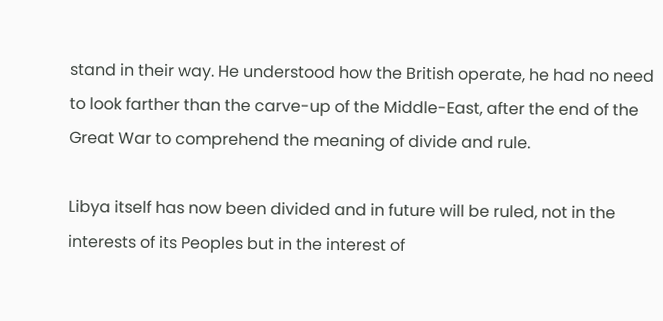stand in their way. He understood how the British operate, he had no need to look farther than the carve-up of the Middle-East, after the end of the Great War to comprehend the meaning of divide and rule.

Libya itself has now been divided and in future will be ruled, not in the interests of its Peoples but in the interest of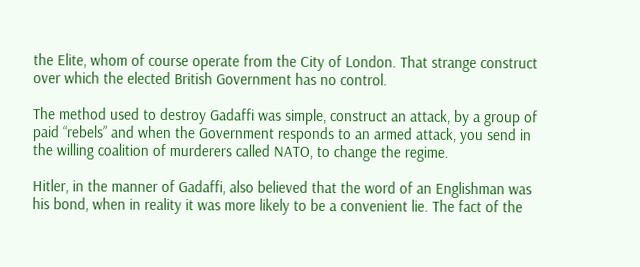the Elite, whom of course operate from the City of London. That strange construct over which the elected British Government has no control.

The method used to destroy Gadaffi was simple, construct an attack, by a group of paid “rebels” and when the Government responds to an armed attack, you send in the willing coalition of murderers called NATO, to change the regime.

Hitler, in the manner of Gadaffi, also believed that the word of an Englishman was his bond, when in reality it was more likely to be a convenient lie. The fact of the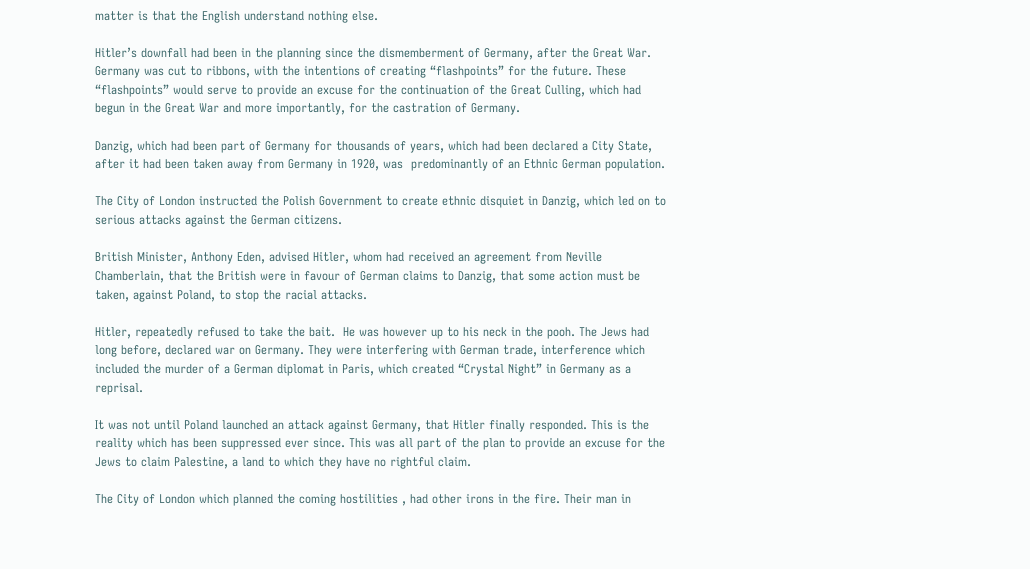matter is that the English understand nothing else.

Hitler’s downfall had been in the planning since the dismemberment of Germany, after the Great War. Germany was cut to ribbons, with the intentions of creating “flashpoints” for the future. These “flashpoints” would serve to provide an excuse for the continuation of the Great Culling, which had begun in the Great War and more importantly, for the castration of Germany.

Danzig, which had been part of Germany for thousands of years, which had been declared a City State, after it had been taken away from Germany in 1920, was  predominantly of an Ethnic German population.

The City of London instructed the Polish Government to create ethnic disquiet in Danzig, which led on to serious attacks against the German citizens.

British Minister, Anthony Eden, advised Hitler, whom had received an agreement from Neville Chamberlain, that the British were in favour of German claims to Danzig, that some action must be taken, against Poland, to stop the racial attacks.

Hitler, repeatedly refused to take the bait.  He was however up to his neck in the pooh. The Jews had long before, declared war on Germany. They were interfering with German trade, interference which included the murder of a German diplomat in Paris, which created “Crystal Night” in Germany as a reprisal.

It was not until Poland launched an attack against Germany, that Hitler finally responded. This is the reality which has been suppressed ever since. This was all part of the plan to provide an excuse for the Jews to claim Palestine, a land to which they have no rightful claim.

The City of London which planned the coming hostilities , had other irons in the fire. Their man in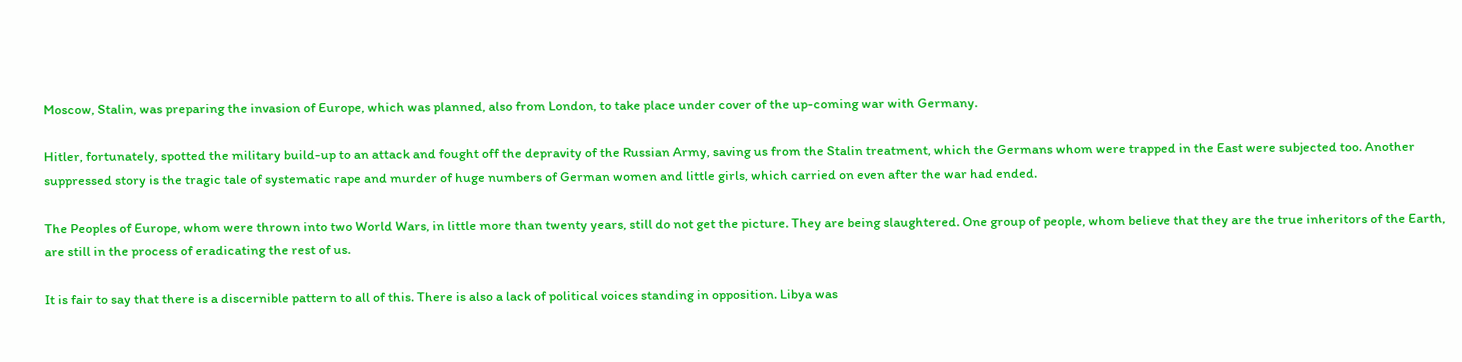Moscow, Stalin, was preparing the invasion of Europe, which was planned, also from London, to take place under cover of the up-coming war with Germany.

Hitler, fortunately, spotted the military build-up to an attack and fought off the depravity of the Russian Army, saving us from the Stalin treatment, which the Germans whom were trapped in the East were subjected too. Another suppressed story is the tragic tale of systematic rape and murder of huge numbers of German women and little girls, which carried on even after the war had ended.

The Peoples of Europe, whom were thrown into two World Wars, in little more than twenty years, still do not get the picture. They are being slaughtered. One group of people, whom believe that they are the true inheritors of the Earth,  are still in the process of eradicating the rest of us.

It is fair to say that there is a discernible pattern to all of this. There is also a lack of political voices standing in opposition. Libya was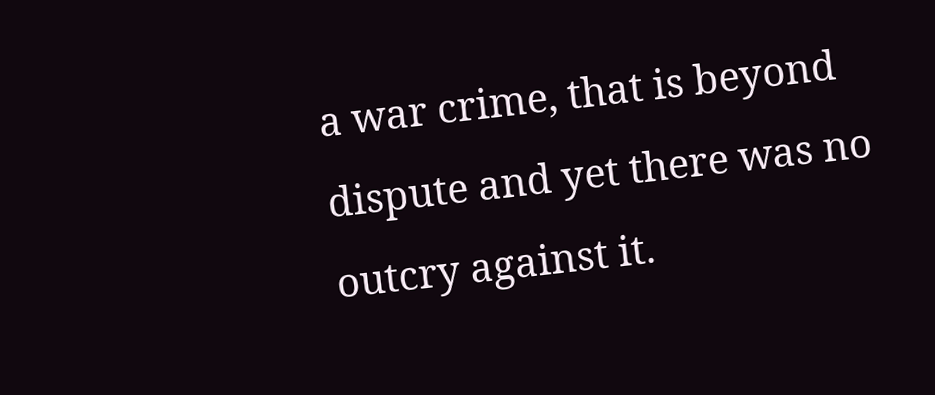a war crime, that is beyond dispute and yet there was no outcry against it.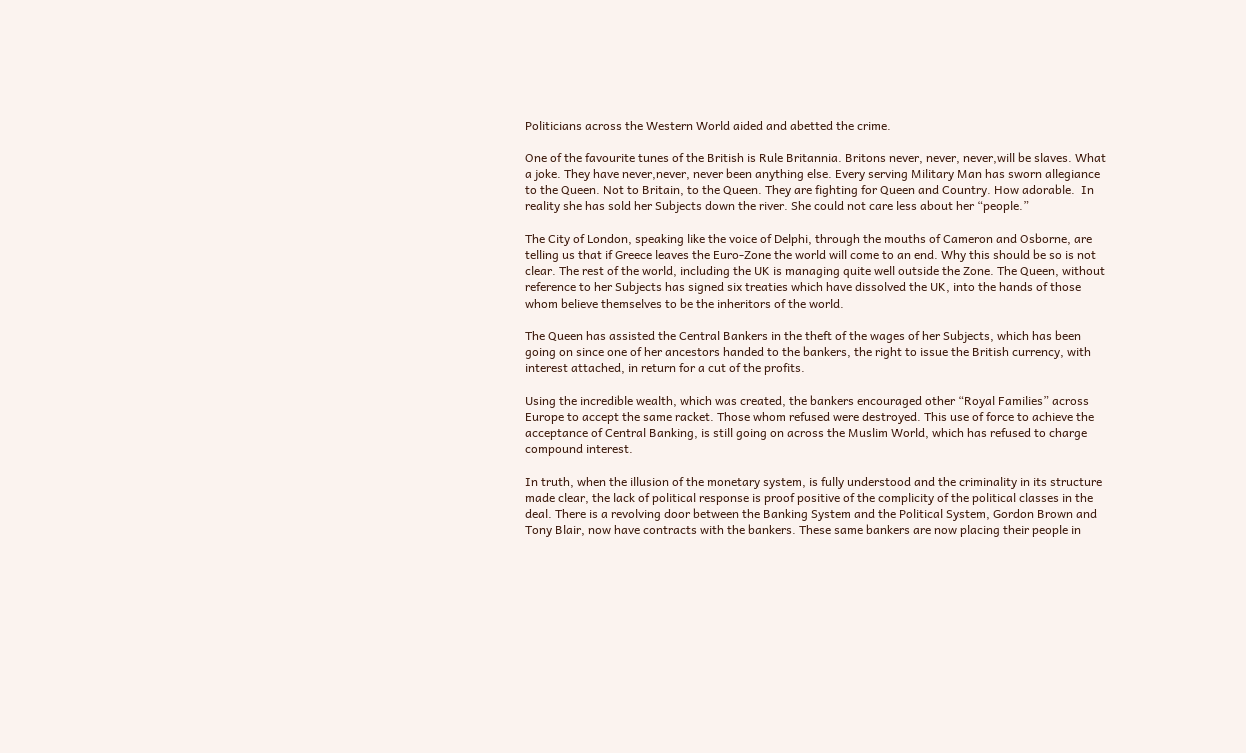Politicians across the Western World aided and abetted the crime.

One of the favourite tunes of the British is Rule Britannia. Britons never, never, never,will be slaves. What a joke. They have never,never, never been anything else. Every serving Military Man has sworn allegiance to the Queen. Not to Britain, to the Queen. They are fighting for Queen and Country. How adorable.  In reality she has sold her Subjects down the river. She could not care less about her “people.”

The City of London, speaking like the voice of Delphi, through the mouths of Cameron and Osborne, are telling us that if Greece leaves the Euro-Zone the world will come to an end. Why this should be so is not clear. The rest of the world, including the UK is managing quite well outside the Zone. The Queen, without reference to her Subjects has signed six treaties which have dissolved the UK, into the hands of those whom believe themselves to be the inheritors of the world.

The Queen has assisted the Central Bankers in the theft of the wages of her Subjects, which has been going on since one of her ancestors handed to the bankers, the right to issue the British currency, with interest attached, in return for a cut of the profits.

Using the incredible wealth, which was created, the bankers encouraged other “Royal Families” across Europe to accept the same racket. Those whom refused were destroyed. This use of force to achieve the acceptance of Central Banking, is still going on across the Muslim World, which has refused to charge compound interest.

In truth, when the illusion of the monetary system, is fully understood and the criminality in its structure made clear, the lack of political response is proof positive of the complicity of the political classes in the deal. There is a revolving door between the Banking System and the Political System, Gordon Brown and Tony Blair, now have contracts with the bankers. These same bankers are now placing their people in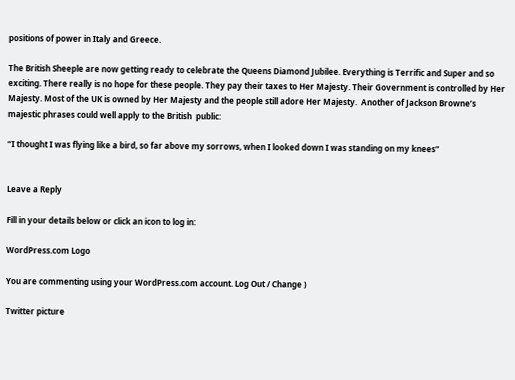positions of power in Italy and Greece.

The British Sheeple are now getting ready to celebrate the Queens Diamond Jubilee. Everything is Terrific and Super and so exciting. There really is no hope for these people. They pay their taxes to Her Majesty. Their Government is controlled by Her Majesty. Most of the UK is owned by Her Majesty and the people still adore Her Majesty.  Another of Jackson Browne’s majestic phrases could well apply to the British  public:

“I thought I was flying like a bird, so far above my sorrows, when I looked down I was standing on my knees”


Leave a Reply

Fill in your details below or click an icon to log in:

WordPress.com Logo

You are commenting using your WordPress.com account. Log Out / Change )

Twitter picture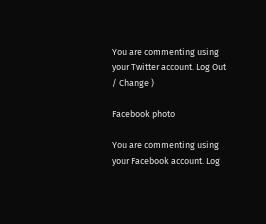You are commenting using your Twitter account. Log Out / Change )

Facebook photo

You are commenting using your Facebook account. Log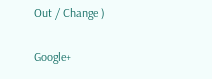Out / Change )

Google+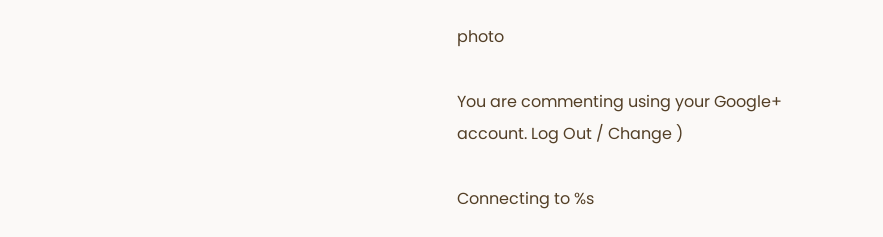photo

You are commenting using your Google+ account. Log Out / Change )

Connecting to %s